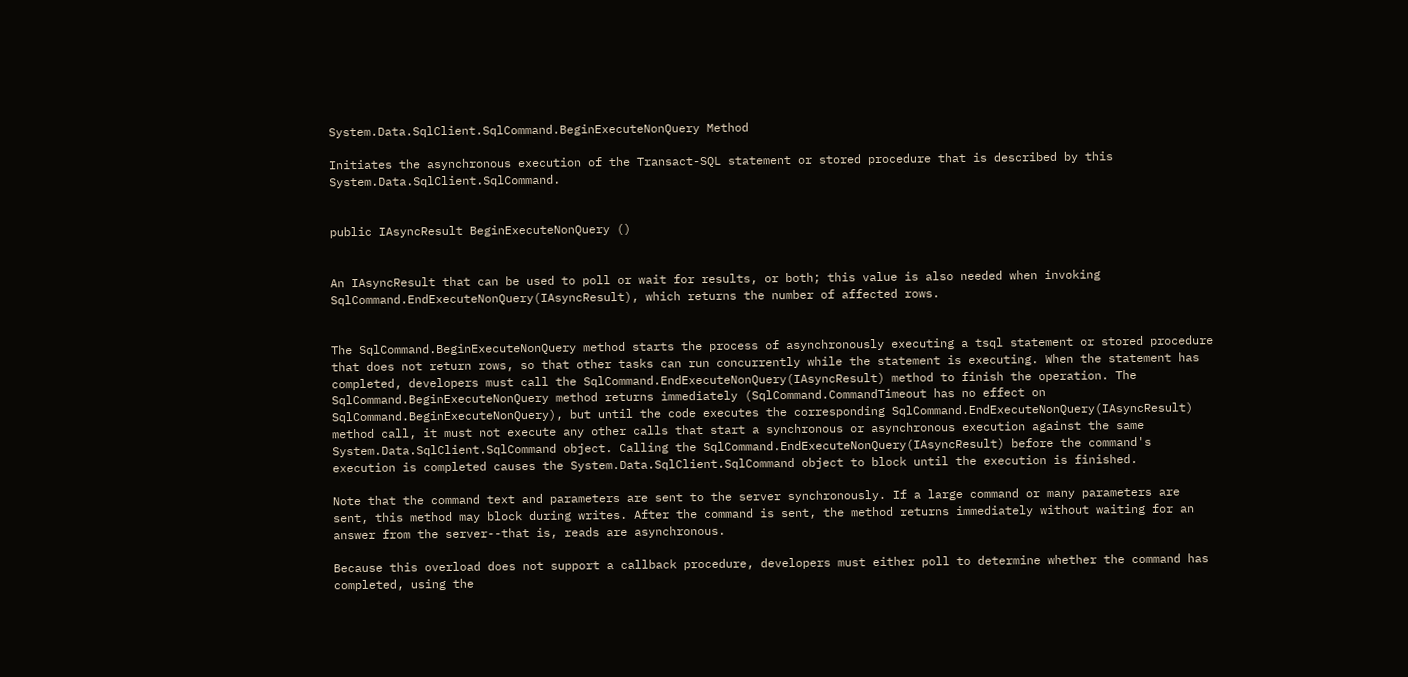System.Data.SqlClient.SqlCommand.BeginExecuteNonQuery Method

Initiates the asynchronous execution of the Transact-SQL statement or stored procedure that is described by this System.Data.SqlClient.SqlCommand.


public IAsyncResult BeginExecuteNonQuery ()


An IAsyncResult that can be used to poll or wait for results, or both; this value is also needed when invoking SqlCommand.EndExecuteNonQuery(IAsyncResult), which returns the number of affected rows.


The SqlCommand.BeginExecuteNonQuery method starts the process of asynchronously executing a tsql statement or stored procedure that does not return rows, so that other tasks can run concurrently while the statement is executing. When the statement has completed, developers must call the SqlCommand.EndExecuteNonQuery(IAsyncResult) method to finish the operation. The SqlCommand.BeginExecuteNonQuery method returns immediately (SqlCommand.CommandTimeout has no effect on SqlCommand.BeginExecuteNonQuery), but until the code executes the corresponding SqlCommand.EndExecuteNonQuery(IAsyncResult) method call, it must not execute any other calls that start a synchronous or asynchronous execution against the same System.Data.SqlClient.SqlCommand object. Calling the SqlCommand.EndExecuteNonQuery(IAsyncResult) before the command's execution is completed causes the System.Data.SqlClient.SqlCommand object to block until the execution is finished.

Note that the command text and parameters are sent to the server synchronously. If a large command or many parameters are sent, this method may block during writes. After the command is sent, the method returns immediately without waiting for an answer from the server--that is, reads are asynchronous.

Because this overload does not support a callback procedure, developers must either poll to determine whether the command has completed, using the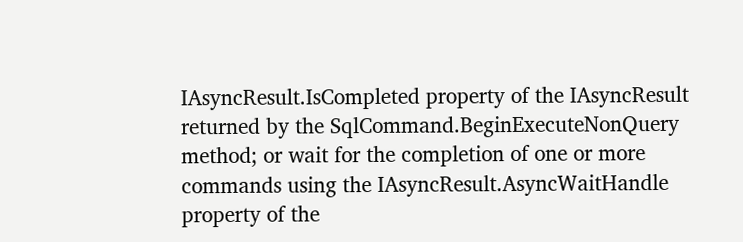IAsyncResult.IsCompleted property of the IAsyncResult returned by the SqlCommand.BeginExecuteNonQuery method; or wait for the completion of one or more commands using the IAsyncResult.AsyncWaitHandle property of the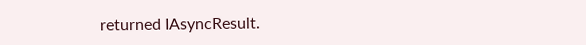returned IAsyncResult.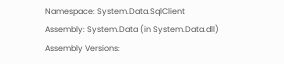Namespace: System.Data.SqlClient
Assembly: System.Data (in System.Data.dll)
Assembly Versions: